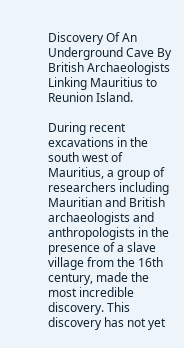Discovery Of An Underground Cave By British Archaeologists Linking Mauritius to Reunion Island.

During recent excavations in the south west of Mauritius, a group of researchers including Mauritian and British archaeologists and anthropologists in the presence of a slave village from the 16th century, made the most incredible discovery. This discovery has not yet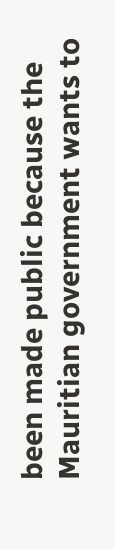been made public because the Mauritian government wants to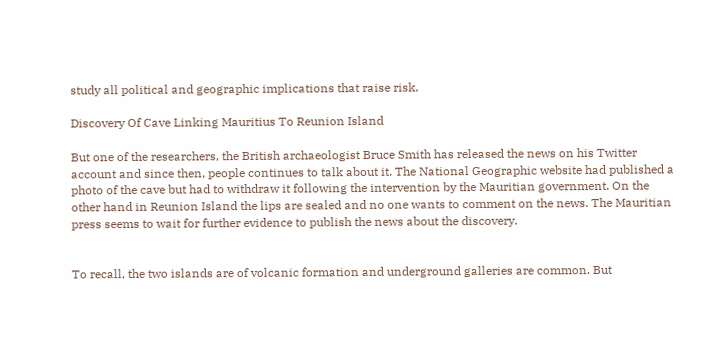study all political and geographic implications that raise risk.

Discovery Of Cave Linking Mauritius To Reunion Island

But one of the researchers, the British archaeologist Bruce Smith has released the news on his Twitter account and since then, people continues to talk about it. The National Geographic website had published a photo of the cave but had to withdraw it following the intervention by the Mauritian government. On the other hand in Reunion Island the lips are sealed and no one wants to comment on the news. The Mauritian press seems to wait for further evidence to publish the news about the discovery.


To recall, the two islands are of volcanic formation and underground galleries are common. But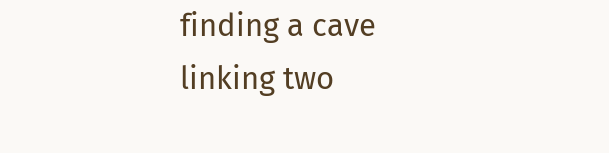finding a cave linking two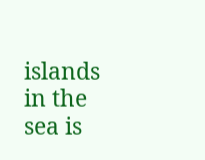islands in the sea is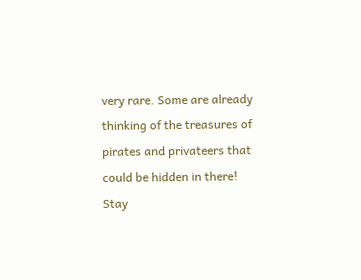very rare. Some are already thinking of the treasures of pirates and privateers that could be hidden in there!
Stay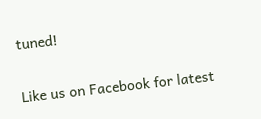tuned!

Like us on Facebook for latest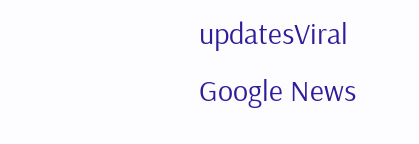updatesViral Google News